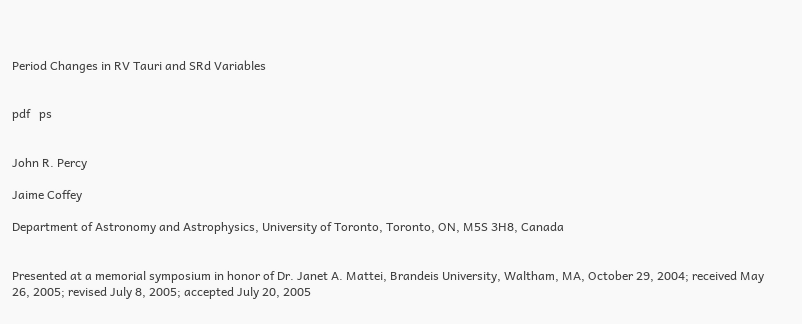Period Changes in RV Tauri and SRd Variables


pdf   ps


John R. Percy

Jaime Coffey

Department of Astronomy and Astrophysics, University of Toronto, Toronto, ON, M5S 3H8, Canada


Presented at a memorial symposium in honor of Dr. Janet A. Mattei, Brandeis University, Waltham, MA, October 29, 2004; received May 26, 2005; revised July 8, 2005; accepted July 20, 2005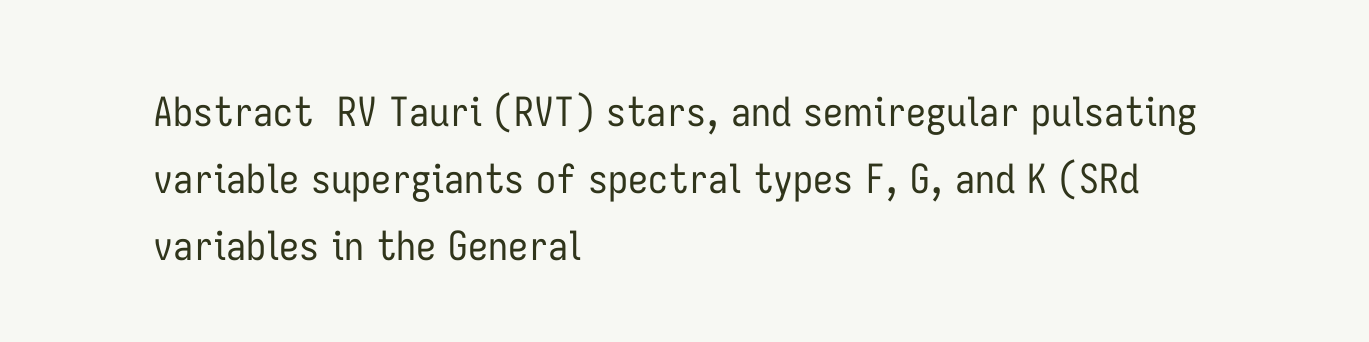Abstract  RV Tauri (RVT) stars, and semiregular pulsating variable supergiants of spectral types F, G, and K (SRd variables in the General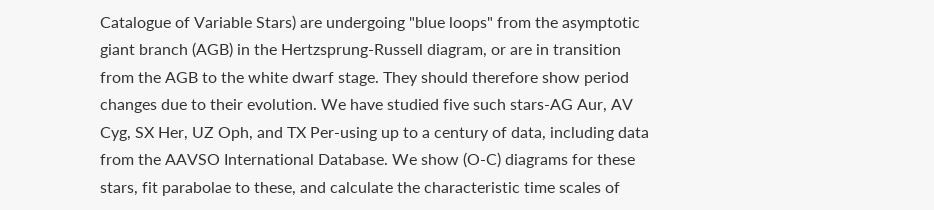Catalogue of Variable Stars) are undergoing "blue loops" from the asymptotic giant branch (AGB) in the Hertzsprung-Russell diagram, or are in transition from the AGB to the white dwarf stage. They should therefore show period changes due to their evolution. We have studied five such stars-AG Aur, AV Cyg, SX Her, UZ Oph, and TX Per-using up to a century of data, including data from the AAVSO International Database. We show (O-C) diagrams for these stars, fit parabolae to these, and calculate the characteristic time scales of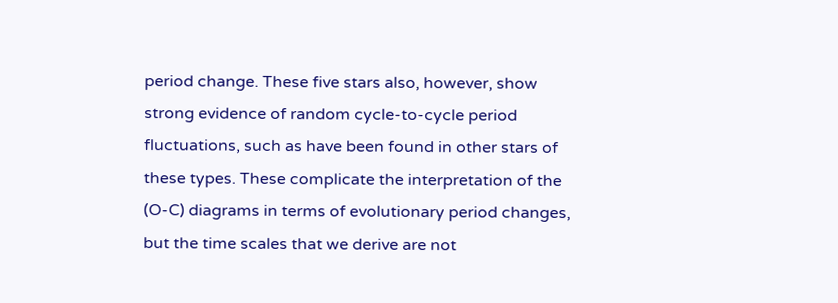period change. These five stars also, however, show strong evidence of random cycle-to-cycle period fluctuations, such as have been found in other stars of these types. These complicate the interpretation of the (O-C) diagrams in terms of evolutionary period changes, but the time scales that we derive are not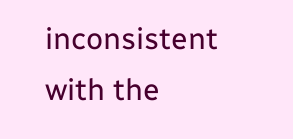inconsistent with the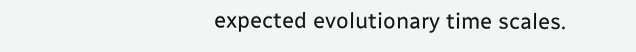expected evolutionary time scales.